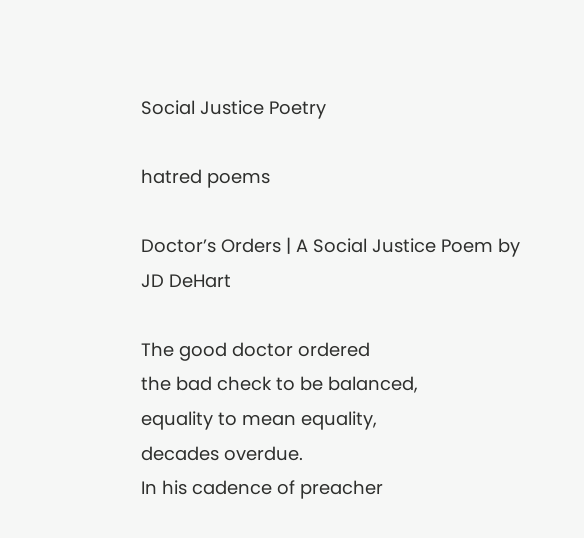Social Justice Poetry

hatred poems

Doctor’s Orders | A Social Justice Poem by JD DeHart

The good doctor ordered
the bad check to be balanced,
equality to mean equality,
decades overdue.
In his cadence of preacher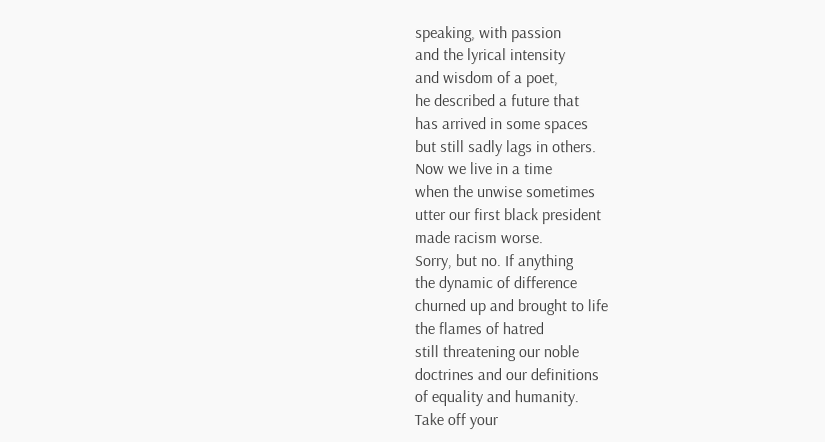speaking, with passion
and the lyrical intensity
and wisdom of a poet,
he described a future that
has arrived in some spaces
but still sadly lags in others.
Now we live in a time
when the unwise sometimes
utter our first black president
made racism worse.
Sorry, but no. If anything
the dynamic of difference
churned up and brought to life
the flames of hatred
still threatening our noble
doctrines and our definitions
of equality and humanity.
Take off your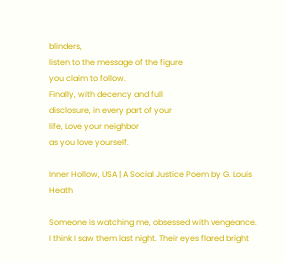blinders,
listen to the message of the figure
you claim to follow.
Finally, with decency and full
disclosure, in every part of your
life, Love your neighbor
as you love yourself.

Inner Hollow, USA | A Social Justice Poem by G. Louis Heath

Someone is watching me, obsessed with vengeance.
I think I saw them last night. Their eyes flared bright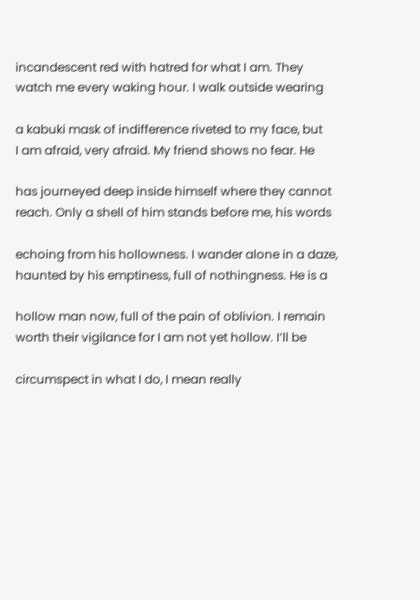incandescent red with hatred for what I am. They
watch me every waking hour. I walk outside wearing

a kabuki mask of indifference riveted to my face, but
I am afraid, very afraid. My friend shows no fear. He

has journeyed deep inside himself where they cannot
reach. Only a shell of him stands before me, his words

echoing from his hollowness. I wander alone in a daze,
haunted by his emptiness, full of nothingness. He is a

hollow man now, full of the pain of oblivion. I remain
worth their vigilance for I am not yet hollow. I’ll be

circumspect in what I do, I mean really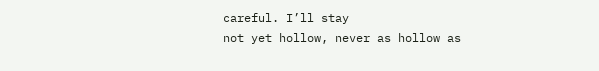careful. I’ll stay
not yet hollow, never as hollow as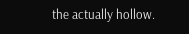the actually hollow.